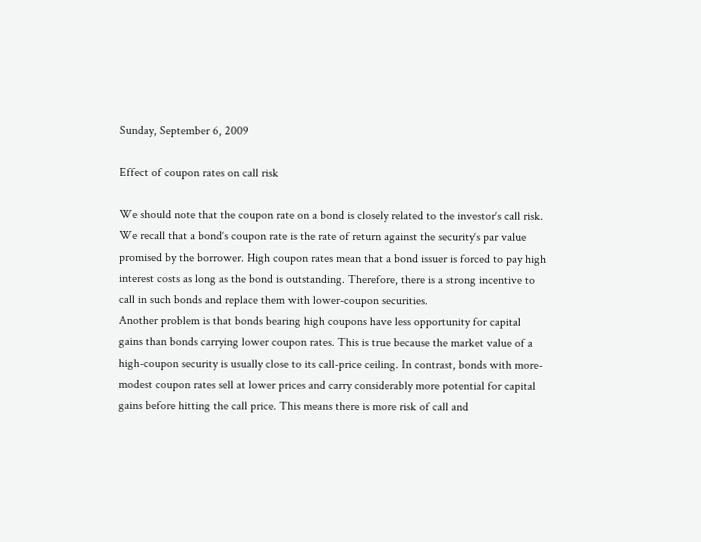Sunday, September 6, 2009

Effect of coupon rates on call risk

We should note that the coupon rate on a bond is closely related to the investor‘s call risk. We recall that a bond‘s coupon rate is the rate of return against the security‘s par value promised by the borrower. High coupon rates mean that a bond issuer is forced to pay high interest costs as long as the bond is outstanding. Therefore, there is a strong incentive to call in such bonds and replace them with lower-coupon securities.
Another problem is that bonds bearing high coupons have less opportunity for capital gains than bonds carrying lower coupon rates. This is true because the market value of a high-coupon security is usually close to its call-price ceiling. In contrast, bonds with more-modest coupon rates sell at lower prices and carry considerably more potential for capital gains before hitting the call price. This means there is more risk of call and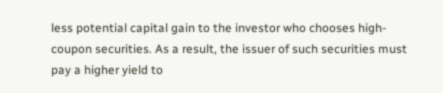less potential capital gain to the investor who chooses high-coupon securities. As a result, the issuer of such securities must pay a higher yield to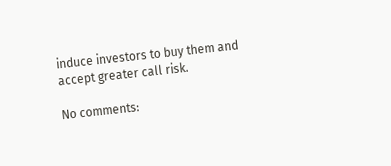induce investors to buy them and accept greater call risk.

No comments: